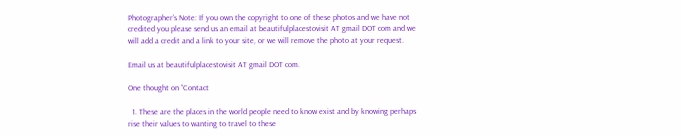Photographer’s Note: If you own the copyright to one of these photos and we have not credited you please send us an email at beautifulplacestovisit AT gmail DOT com and we will add a credit and a link to your site, or we will remove the photo at your request.

Email us at beautifulplacestovisit AT gmail DOT com.

One thought on “Contact

  1. These are the places in the world people need to know exist and by knowing perhaps rise their values to wanting to travel to these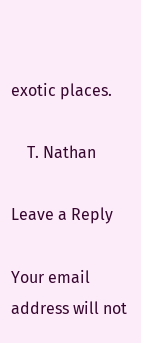exotic places.

    T. Nathan

Leave a Reply

Your email address will not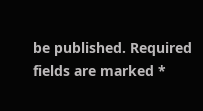be published. Required fields are marked *